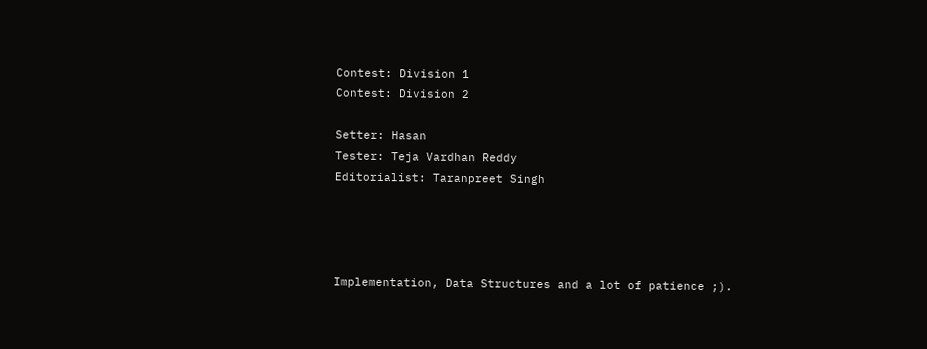Contest: Division 1
Contest: Division 2

Setter: Hasan
Tester: Teja Vardhan Reddy
Editorialist: Taranpreet Singh




Implementation, Data Structures and a lot of patience ;).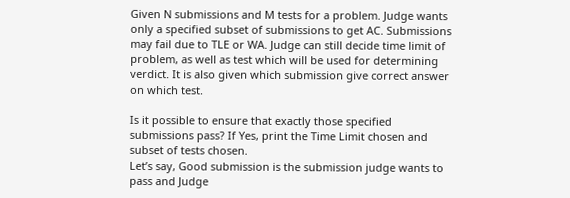Given N submissions and M tests for a problem. Judge wants only a specified subset of submissions to get AC. Submissions may fail due to TLE or WA. Judge can still decide time limit of problem, as well as test which will be used for determining verdict. It is also given which submission give correct answer on which test.

Is it possible to ensure that exactly those specified submissions pass? If Yes, print the Time Limit chosen and subset of tests chosen.
Let’s say, Good submission is the submission judge wants to pass and Judge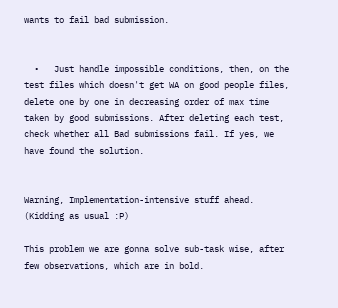wants to fail bad submission.


  •   Just handle impossible conditions, then, on the test files which doesn't get WA on good people files, delete one by one in decreasing order of max time taken by good submissions. After deleting each test, check whether all Bad submissions fail. If yes, we have found the solution.


Warning, Implementation-intensive stuff ahead. (Kidding as usual :P)

This problem we are gonna solve sub-task wise, after few observations, which are in bold.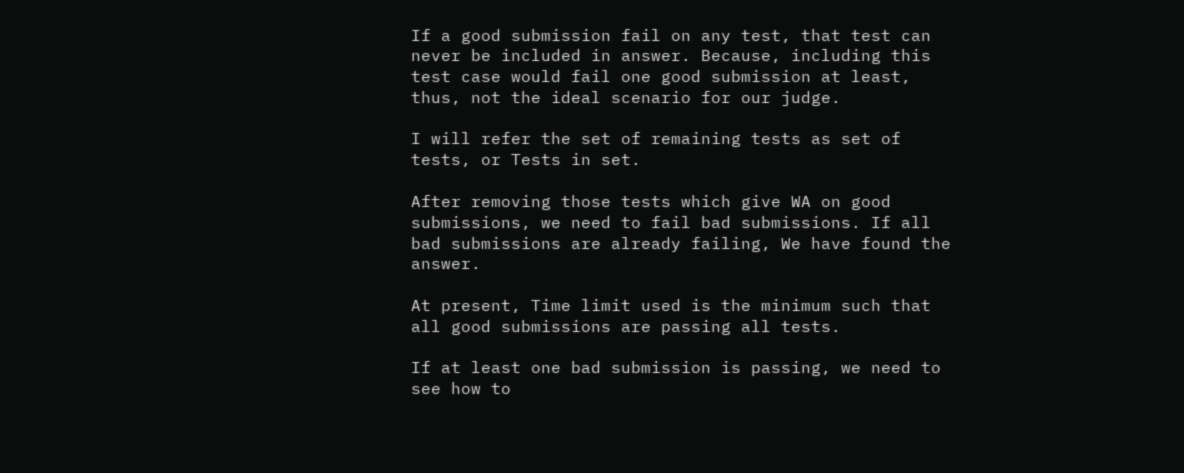If a good submission fail on any test, that test can never be included in answer. Because, including this test case would fail one good submission at least, thus, not the ideal scenario for our judge.

I will refer the set of remaining tests as set of tests, or Tests in set.

After removing those tests which give WA on good submissions, we need to fail bad submissions. If all bad submissions are already failing, We have found the answer.

At present, Time limit used is the minimum such that all good submissions are passing all tests.

If at least one bad submission is passing, we need to see how to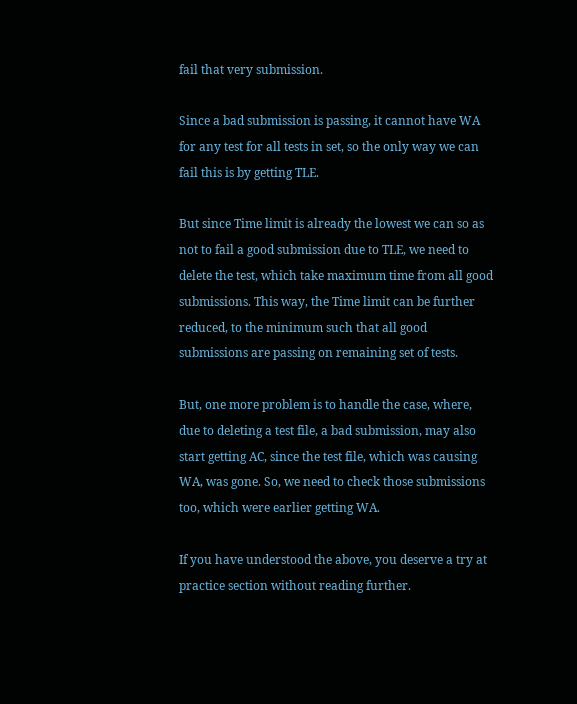fail that very submission.

Since a bad submission is passing, it cannot have WA for any test for all tests in set, so the only way we can fail this is by getting TLE.

But since Time limit is already the lowest we can so as not to fail a good submission due to TLE, we need to delete the test, which take maximum time from all good submissions. This way, the Time limit can be further reduced, to the minimum such that all good submissions are passing on remaining set of tests.

But, one more problem is to handle the case, where, due to deleting a test file, a bad submission, may also start getting AC, since the test file, which was causing WA, was gone. So, we need to check those submissions too, which were earlier getting WA.

If you have understood the above, you deserve a try at practice section without reading further.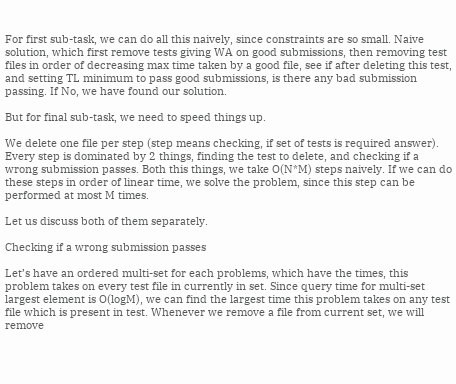For first sub-task, we can do all this naively, since constraints are so small. Naive solution, which first remove tests giving WA on good submissions, then removing test files in order of decreasing max time taken by a good file, see if after deleting this test, and setting TL minimum to pass good submissions, is there any bad submission passing. If No, we have found our solution.

But for final sub-task, we need to speed things up.

We delete one file per step (step means checking, if set of tests is required answer). Every step is dominated by 2 things, finding the test to delete, and checking if a wrong submission passes. Both this things, we take O(N*M) steps naively. If we can do these steps in order of linear time, we solve the problem, since this step can be performed at most M times.

Let us discuss both of them separately.

Checking if a wrong submission passes

Let’s have an ordered multi-set for each problems, which have the times, this problem takes on every test file in currently in set. Since query time for multi-set largest element is O(logM), we can find the largest time this problem takes on any test file which is present in test. Whenever we remove a file from current set, we will remove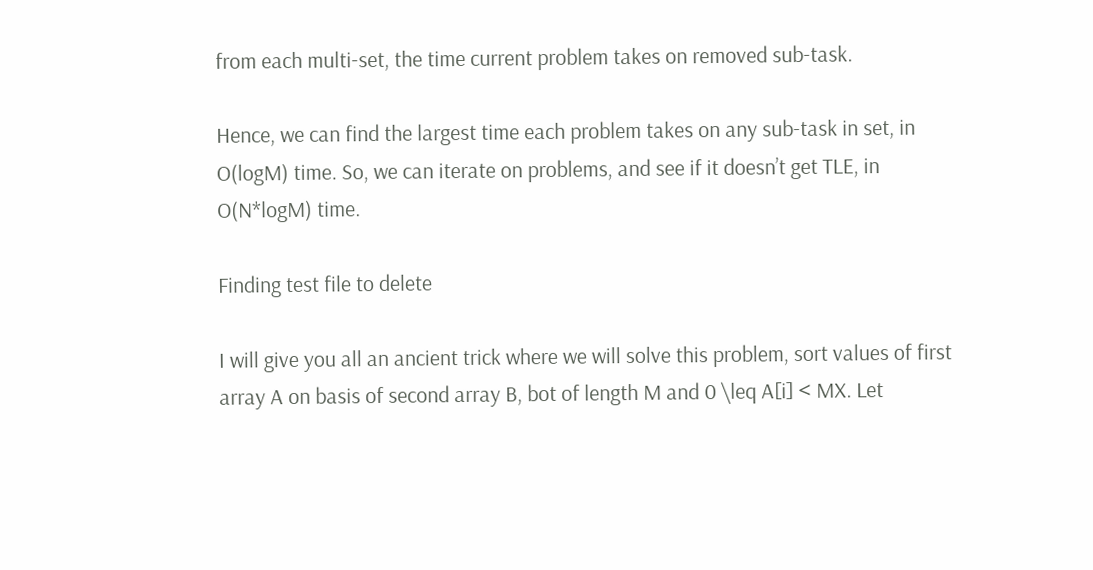from each multi-set, the time current problem takes on removed sub-task.

Hence, we can find the largest time each problem takes on any sub-task in set, in O(logM) time. So, we can iterate on problems, and see if it doesn’t get TLE, in O(N*logM) time.

Finding test file to delete

I will give you all an ancient trick where we will solve this problem, sort values of first array A on basis of second array B, bot of length M and 0 \leq A[i] < MX. Let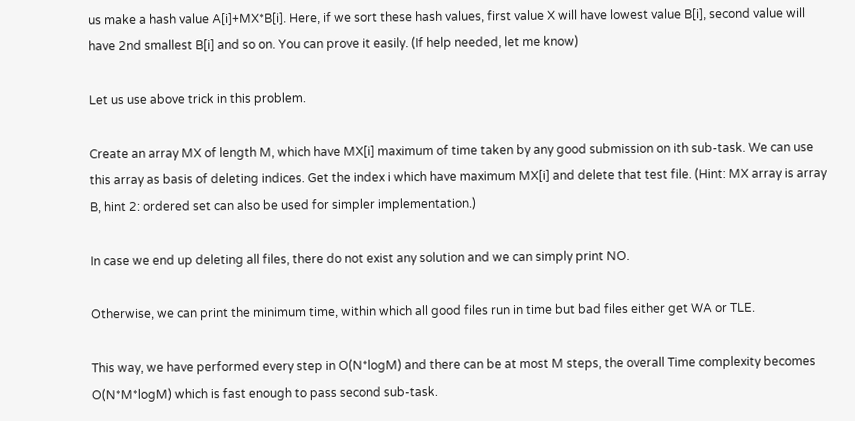us make a hash value A[i]+MX*B[i]. Here, if we sort these hash values, first value X will have lowest value B[i], second value will have 2nd smallest B[i] and so on. You can prove it easily. (If help needed, let me know)

Let us use above trick in this problem.

Create an array MX of length M, which have MX[i] maximum of time taken by any good submission on ith sub-task. We can use this array as basis of deleting indices. Get the index i which have maximum MX[i] and delete that test file. (Hint: MX array is array B, hint 2: ordered set can also be used for simpler implementation.)

In case we end up deleting all files, there do not exist any solution and we can simply print NO.

Otherwise, we can print the minimum time, within which all good files run in time but bad files either get WA or TLE.

This way, we have performed every step in O(N*logM) and there can be at most M steps, the overall Time complexity becomes O(N*M*logM) which is fast enough to pass second sub-task.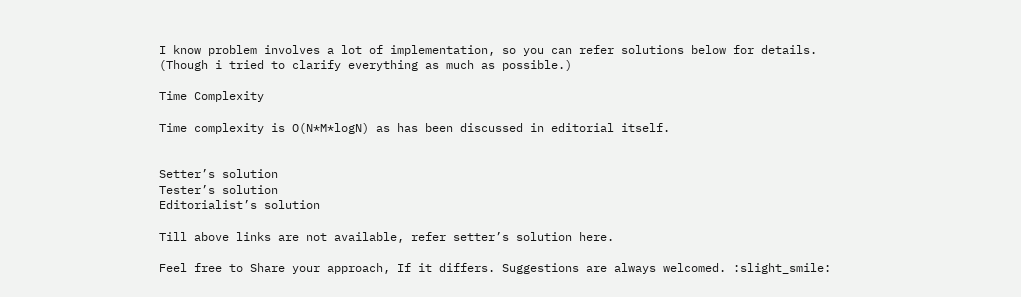I know problem involves a lot of implementation, so you can refer solutions below for details. (Though i tried to clarify everything as much as possible.)

Time Complexity

Time complexity is O(N*M*logN) as has been discussed in editorial itself.


Setter’s solution
Tester’s solution
Editorialist’s solution

Till above links are not available, refer setter’s solution here.

Feel free to Share your approach, If it differs. Suggestions are always welcomed. :slight_smile: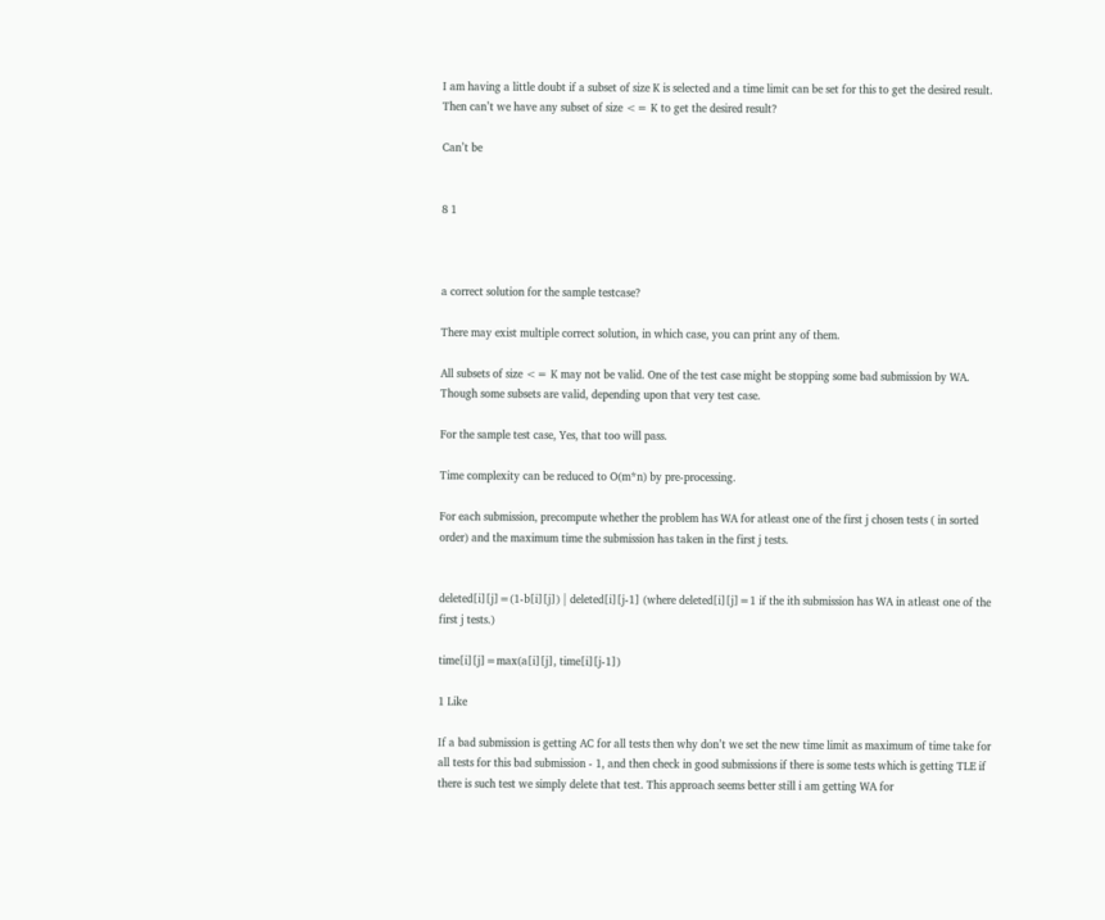I am having a little doubt if a subset of size K is selected and a time limit can be set for this to get the desired result. Then can’t we have any subset of size <= K to get the desired result?

Can’t be


8 1



a correct solution for the sample testcase?

There may exist multiple correct solution, in which case, you can print any of them.

All subsets of size <= K may not be valid. One of the test case might be stopping some bad submission by WA. Though some subsets are valid, depending upon that very test case.

For the sample test case, Yes, that too will pass.

Time complexity can be reduced to O(m*n) by pre-processing.

For each submission, precompute whether the problem has WA for atleast one of the first j chosen tests ( in sorted order) and the maximum time the submission has taken in the first j tests.


deleted[i][j]=(1-b[i][j]) | deleted[i][j-1] (where deleted[i][j]=1 if the ith submission has WA in atleast one of the first j tests.)

time[i][j]=max(a[i][j], time[i][j-1])

1 Like

If a bad submission is getting AC for all tests then why don’t we set the new time limit as maximum of time take for all tests for this bad submission - 1, and then check in good submissions if there is some tests which is getting TLE if there is such test we simply delete that test. This approach seems better still i am getting WA for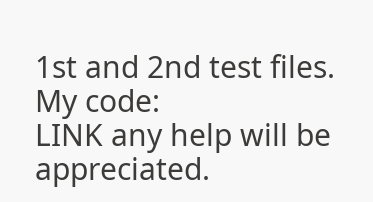1st and 2nd test files.
My code:
LINK any help will be appreciated.